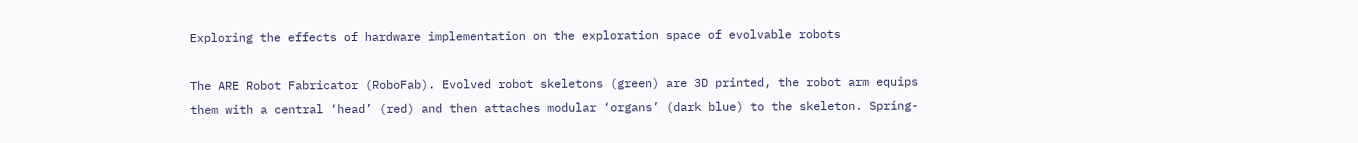Exploring the effects of hardware implementation on the exploration space of evolvable robots

The ARE Robot Fabricator (RoboFab). Evolved robot skeletons (green) are 3D printed, the robot arm equips them with a central ‘head’ (red) and then attaches modular ‘organs’ (dark blue) to the skeleton. Spring-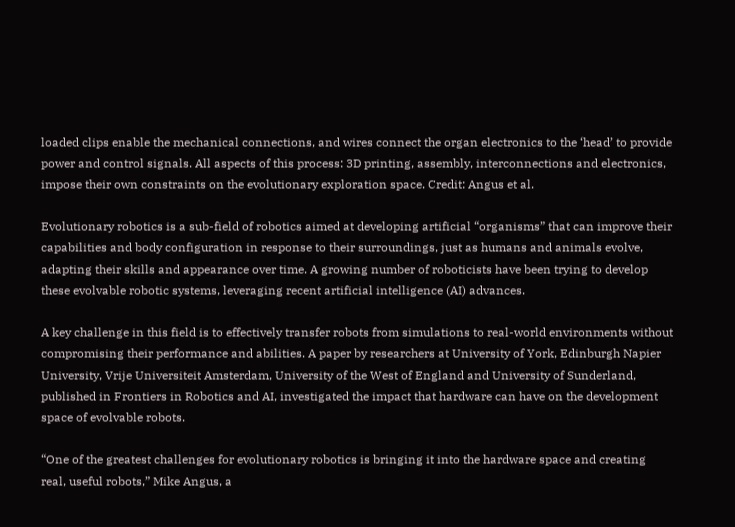loaded clips enable the mechanical connections, and wires connect the organ electronics to the ‘head’ to provide power and control signals. All aspects of this process: 3D printing, assembly, interconnections and electronics, impose their own constraints on the evolutionary exploration space. Credit: Angus et al.

Evolutionary robotics is a sub-field of robotics aimed at developing artificial “organisms” that can improve their capabilities and body configuration in response to their surroundings, just as humans and animals evolve, adapting their skills and appearance over time. A growing number of roboticists have been trying to develop these evolvable robotic systems, leveraging recent artificial intelligence (AI) advances.

A key challenge in this field is to effectively transfer robots from simulations to real-world environments without compromising their performance and abilities. A paper by researchers at University of York, Edinburgh Napier University, Vrije Universiteit Amsterdam, University of the West of England and University of Sunderland, published in Frontiers in Robotics and AI, investigated the impact that hardware can have on the development space of evolvable robots.

“One of the greatest challenges for evolutionary robotics is bringing it into the hardware space and creating real, useful robots,” Mike Angus, a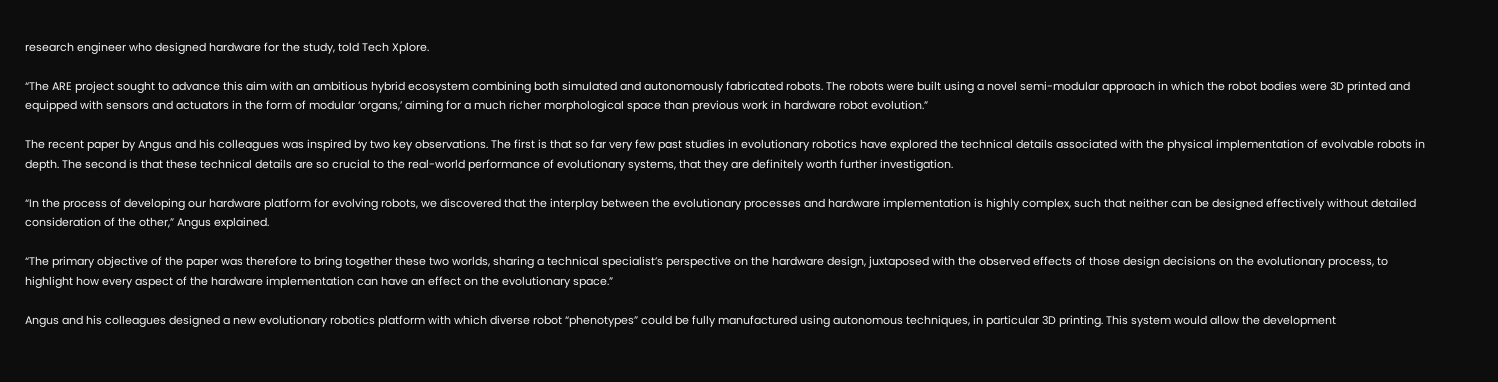research engineer who designed hardware for the study, told Tech Xplore.

“The ARE project sought to advance this aim with an ambitious hybrid ecosystem combining both simulated and autonomously fabricated robots. The robots were built using a novel semi-modular approach in which the robot bodies were 3D printed and equipped with sensors and actuators in the form of modular ‘organs,’ aiming for a much richer morphological space than previous work in hardware robot evolution.”

The recent paper by Angus and his colleagues was inspired by two key observations. The first is that so far very few past studies in evolutionary robotics have explored the technical details associated with the physical implementation of evolvable robots in depth. The second is that these technical details are so crucial to the real-world performance of evolutionary systems, that they are definitely worth further investigation.

“In the process of developing our hardware platform for evolving robots, we discovered that the interplay between the evolutionary processes and hardware implementation is highly complex, such that neither can be designed effectively without detailed consideration of the other,” Angus explained.

“The primary objective of the paper was therefore to bring together these two worlds, sharing a technical specialist’s perspective on the hardware design, juxtaposed with the observed effects of those design decisions on the evolutionary process, to highlight how every aspect of the hardware implementation can have an effect on the evolutionary space.”

Angus and his colleagues designed a new evolutionary robotics platform with which diverse robot “phenotypes” could be fully manufactured using autonomous techniques, in particular 3D printing. This system would allow the development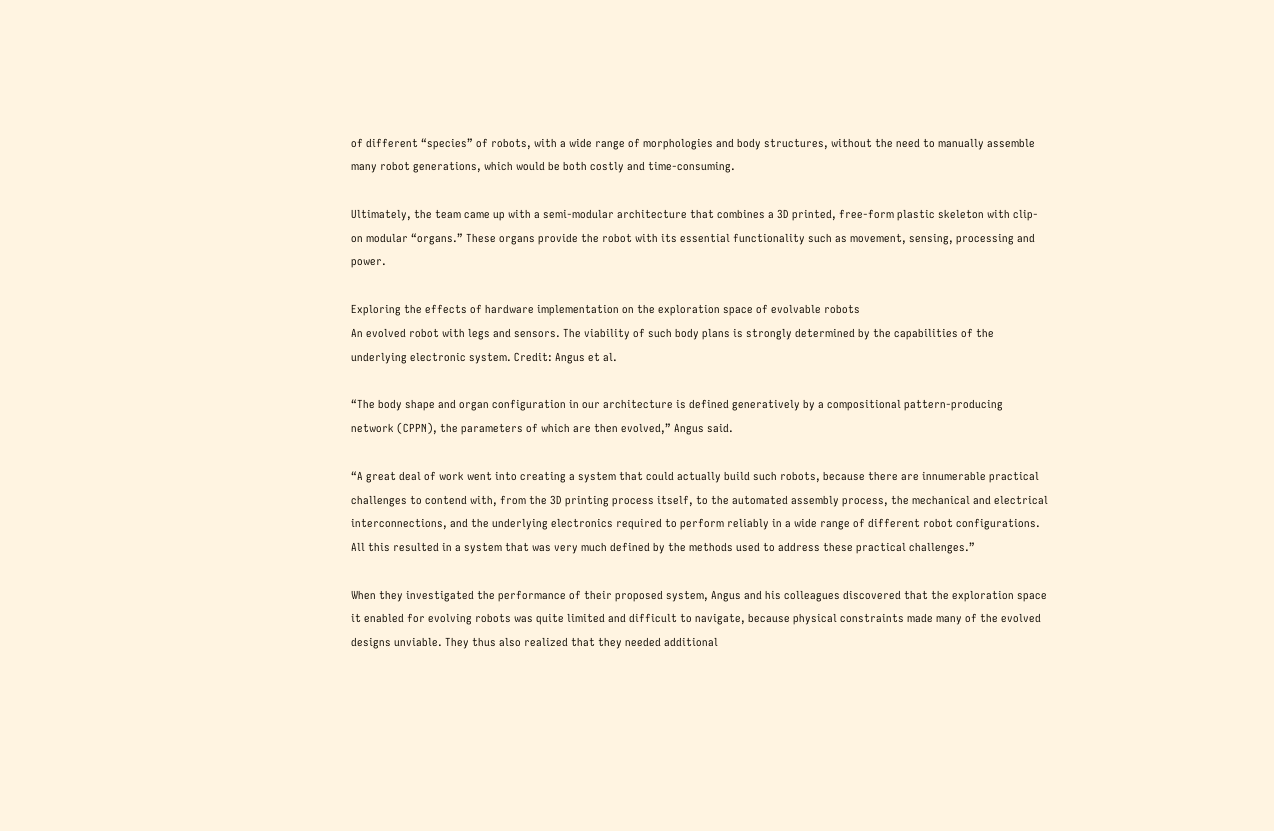of different “species” of robots, with a wide range of morphologies and body structures, without the need to manually assemble many robot generations, which would be both costly and time-consuming.

Ultimately, the team came up with a semi-modular architecture that combines a 3D printed, free-form plastic skeleton with clip-on modular “organs.” These organs provide the robot with its essential functionality such as movement, sensing, processing and power.

Exploring the effects of hardware implementation on the exploration space of evolvable robots
An evolved robot with legs and sensors. The viability of such body plans is strongly determined by the capabilities of the underlying electronic system. Credit: Angus et al.

“The body shape and organ configuration in our architecture is defined generatively by a compositional pattern-producing network (CPPN), the parameters of which are then evolved,” Angus said.

“A great deal of work went into creating a system that could actually build such robots, because there are innumerable practical challenges to contend with, from the 3D printing process itself, to the automated assembly process, the mechanical and electrical interconnections, and the underlying electronics required to perform reliably in a wide range of different robot configurations. All this resulted in a system that was very much defined by the methods used to address these practical challenges.”

When they investigated the performance of their proposed system, Angus and his colleagues discovered that the exploration space it enabled for evolving robots was quite limited and difficult to navigate, because physical constraints made many of the evolved designs unviable. They thus also realized that they needed additional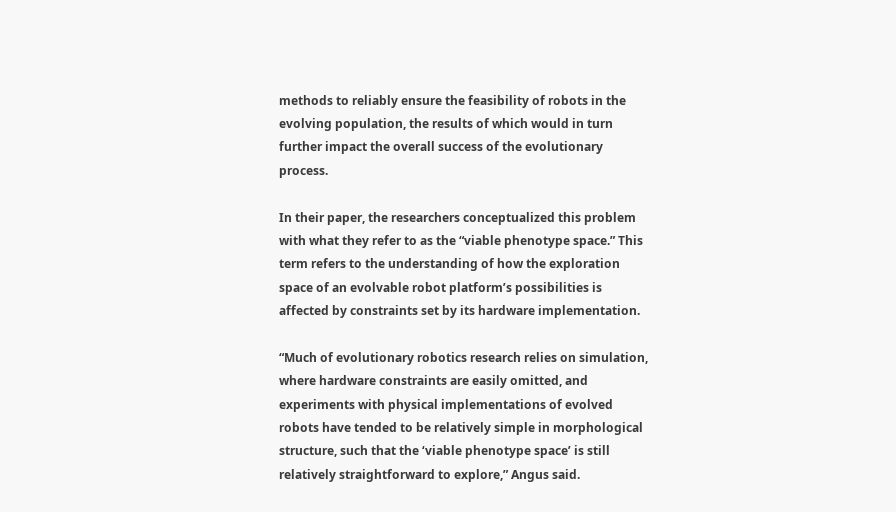methods to reliably ensure the feasibility of robots in the evolving population, the results of which would in turn further impact the overall success of the evolutionary process.

In their paper, the researchers conceptualized this problem with what they refer to as the “viable phenotype space.” This term refers to the understanding of how the exploration space of an evolvable robot platform’s possibilities is affected by constraints set by its hardware implementation.

“Much of evolutionary robotics research relies on simulation, where hardware constraints are easily omitted, and experiments with physical implementations of evolved robots have tended to be relatively simple in morphological structure, such that the ‘viable phenotype space’ is still relatively straightforward to explore,” Angus said.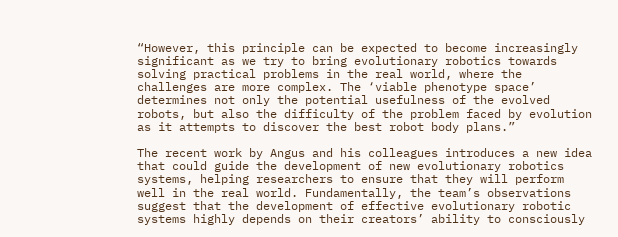“However, this principle can be expected to become increasingly significant as we try to bring evolutionary robotics towards solving practical problems in the real world, where the challenges are more complex. The ‘viable phenotype space’ determines not only the potential usefulness of the evolved robots, but also the difficulty of the problem faced by evolution as it attempts to discover the best robot body plans.”

The recent work by Angus and his colleagues introduces a new idea that could guide the development of new evolutionary robotics systems, helping researchers to ensure that they will perform well in the real world. Fundamentally, the team’s observations suggest that the development of effective evolutionary robotic systems highly depends on their creators’ ability to consciously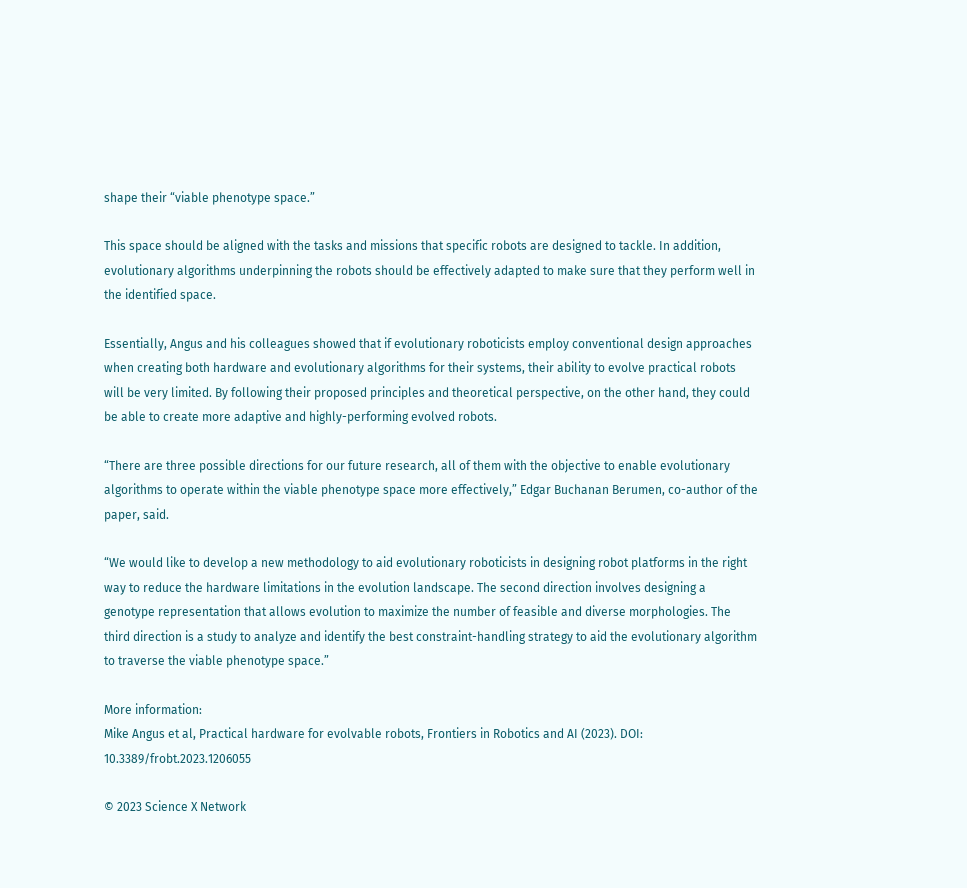shape their “viable phenotype space.”

This space should be aligned with the tasks and missions that specific robots are designed to tackle. In addition, evolutionary algorithms underpinning the robots should be effectively adapted to make sure that they perform well in the identified space.

Essentially, Angus and his colleagues showed that if evolutionary roboticists employ conventional design approaches when creating both hardware and evolutionary algorithms for their systems, their ability to evolve practical robots will be very limited. By following their proposed principles and theoretical perspective, on the other hand, they could be able to create more adaptive and highly-performing evolved robots.

“There are three possible directions for our future research, all of them with the objective to enable evolutionary algorithms to operate within the viable phenotype space more effectively,” Edgar Buchanan Berumen, co-author of the paper, said.

“We would like to develop a new methodology to aid evolutionary roboticists in designing robot platforms in the right way to reduce the hardware limitations in the evolution landscape. The second direction involves designing a genotype representation that allows evolution to maximize the number of feasible and diverse morphologies. The third direction is a study to analyze and identify the best constraint-handling strategy to aid the evolutionary algorithm to traverse the viable phenotype space.”

More information:
Mike Angus et al, Practical hardware for evolvable robots, Frontiers in Robotics and AI (2023). DOI: 10.3389/frobt.2023.1206055

© 2023 Science X Network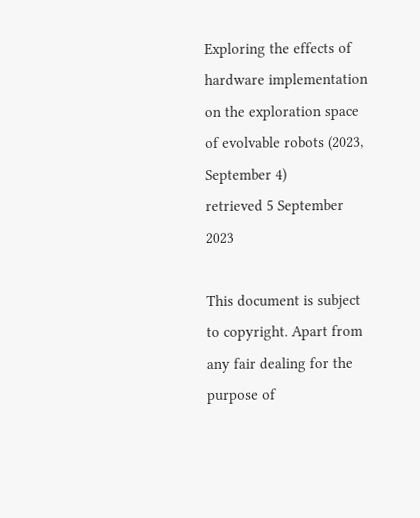Exploring the effects of hardware implementation on the exploration space of evolvable robots (2023, September 4)
retrieved 5 September 2023

This document is subject to copyright. Apart from any fair dealing for the purpose of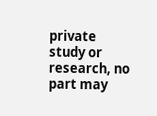private study or research, no
part may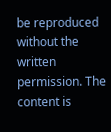be reproduced without the written permission. The content is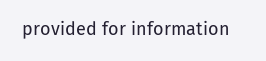provided for information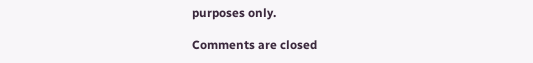purposes only.

Comments are closed